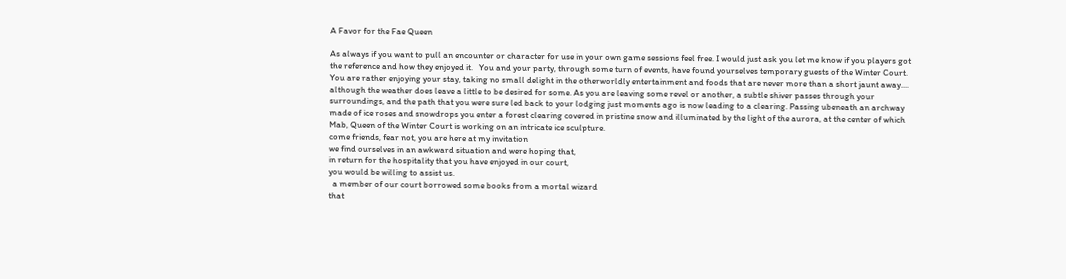A Favor for the Fae Queen

As always if you want to pull an encounter or character for use in your own game sessions feel free. I would just ask you let me know if you players got the reference and how they enjoyed it.   You and your party, through some turn of events, have found yourselves temporary guests of the Winter Court. You are rather enjoying your stay, taking no small delight in the otherworldly entertainment and foods that are never more than a short jaunt away.... although the weather does leave a little to be desired for some. As you are leaving some revel or another, a subtle shiver passes through your surroundings, and the path that you were sure led back to your lodging just moments ago is now leading to a clearing. Passing ubeneath an archway made of ice roses and snowdrops you enter a forest clearing covered in pristine snow and illuminated by the light of the aurora, at the center of which Mab, Queen of the Winter Court is working on an intricate ice sculpture.
come friends, fear not, you are here at my invitation
we find ourselves in an awkward situation and were hoping that,
in return for the hospitality that you have enjoyed in our court,
you would be willing to assist us.
  a member of our court borrowed some books from a mortal wizard
that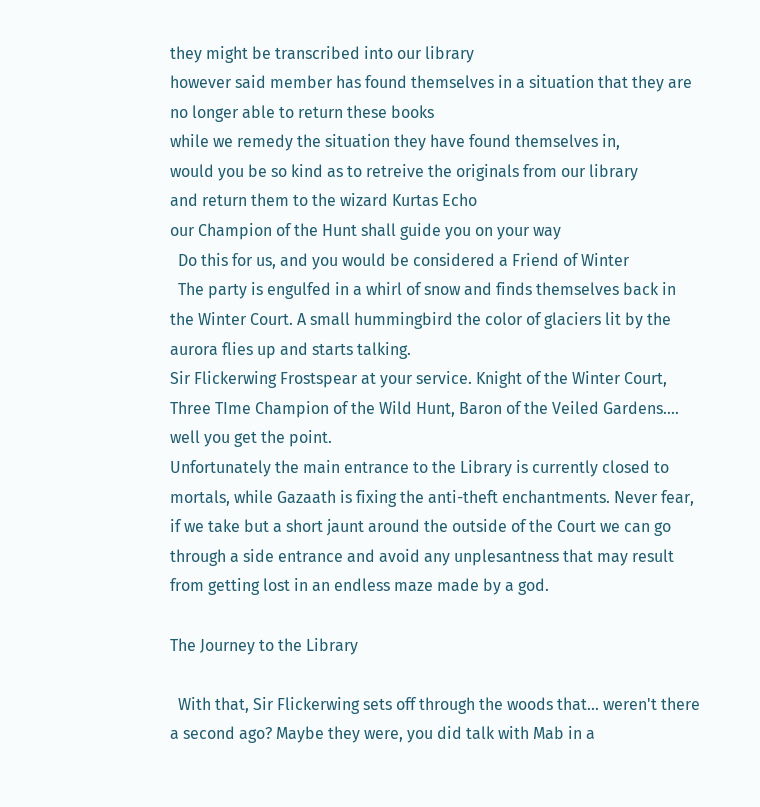they might be transcribed into our library
however said member has found themselves in a situation that they are no longer able to return these books
while we remedy the situation they have found themselves in,
would you be so kind as to retreive the originals from our library
and return them to the wizard Kurtas Echo
our Champion of the Hunt shall guide you on your way
  Do this for us, and you would be considered a Friend of Winter
  The party is engulfed in a whirl of snow and finds themselves back in the Winter Court. A small hummingbird the color of glaciers lit by the aurora flies up and starts talking.
Sir Flickerwing Frostspear at your service. Knight of the Winter Court, Three TIme Champion of the Wild Hunt, Baron of the Veiled Gardens.... well you get the point.
Unfortunately the main entrance to the Library is currently closed to mortals, while Gazaath is fixing the anti-theft enchantments. Never fear, if we take but a short jaunt around the outside of the Court we can go through a side entrance and avoid any unplesantness that may result from getting lost in an endless maze made by a god.

The Journey to the Library

  With that, Sir Flickerwing sets off through the woods that... weren't there a second ago? Maybe they were, you did talk with Mab in a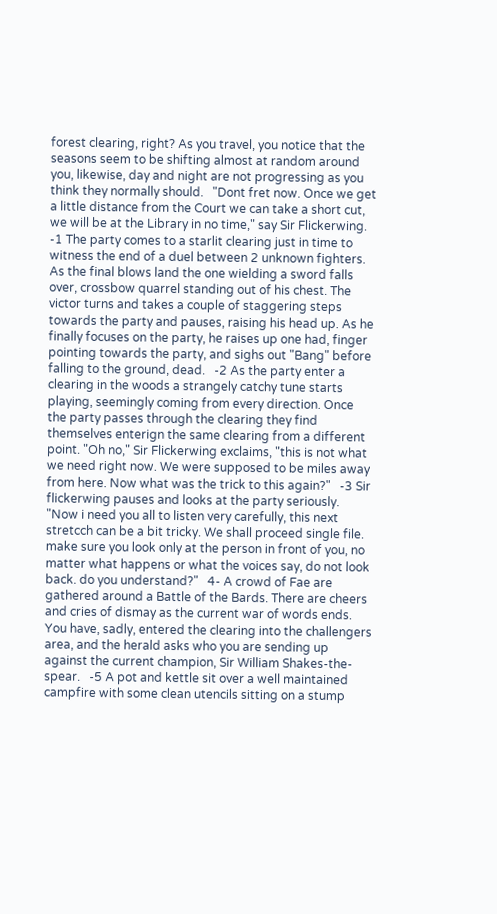forest clearing, right? As you travel, you notice that the seasons seem to be shifting almost at random around you, likewise, day and night are not progressing as you think they normally should.   "Dont fret now. Once we get a little distance from the Court we can take a short cut, we will be at the Library in no time," say Sir Flickerwing.   -1 The party comes to a starlit clearing just in time to witness the end of a duel between 2 unknown fighters. As the final blows land the one wielding a sword falls over, crossbow quarrel standing out of his chest. The victor turns and takes a couple of staggering steps towards the party and pauses, raising his head up. As he finally focuses on the party, he raises up one had, finger pointing towards the party, and sighs out "Bang" before falling to the ground, dead.   -2 As the party enter a clearing in the woods a strangely catchy tune starts playing, seemingly coming from every direction. Once the party passes through the clearing they find themselves enterign the same clearing from a different point. "Oh no," Sir Flickerwing exclaims, "this is not what we need right now. We were supposed to be miles away from here. Now what was the trick to this again?"   -3 Sir flickerwing pauses and looks at the party seriously. "Now i need you all to listen very carefully, this next stretcch can be a bit tricky. We shall proceed single file. make sure you look only at the person in front of you, no matter what happens or what the voices say, do not look back. do you understand?"   4- A crowd of Fae are gathered around a Battle of the Bards. There are cheers and cries of dismay as the current war of words ends. You have, sadly, entered the clearing into the challengers area, and the herald asks who you are sending up against the current champion, Sir William Shakes-the-spear.   -5 A pot and kettle sit over a well maintained campfire with some clean utencils sitting on a stump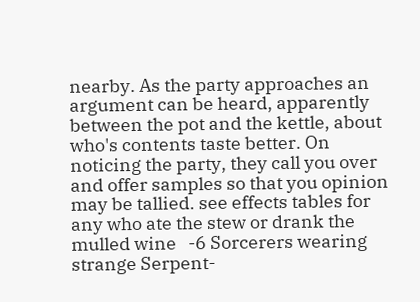nearby. As the party approaches an argument can be heard, apparently between the pot and the kettle, about who's contents taste better. On noticing the party, they call you over and offer samples so that you opinion may be tallied. see effects tables for any who ate the stew or drank the mulled wine   -6 Sorcerers wearing strange Serpent-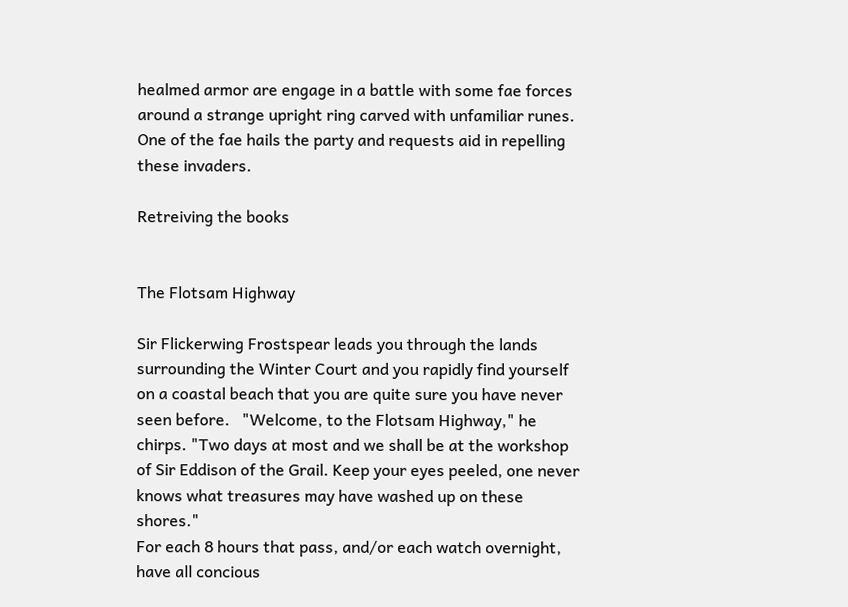healmed armor are engage in a battle with some fae forces around a strange upright ring carved with unfamiliar runes. One of the fae hails the party and requests aid in repelling these invaders.

Retreiving the books


The Flotsam Highway

Sir Flickerwing Frostspear leads you through the lands surrounding the Winter Court and you rapidly find yourself on a coastal beach that you are quite sure you have never seen before.   "Welcome, to the Flotsam Highway," he chirps. "Two days at most and we shall be at the workshop of Sir Eddison of the Grail. Keep your eyes peeled, one never knows what treasures may have washed up on these shores."
For each 8 hours that pass, and/or each watch overnight, have all concious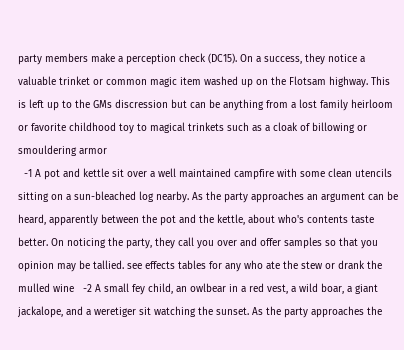party members make a perception check (DC15). On a success, they notice a valuable trinket or common magic item washed up on the Flotsam highway. This is left up to the GMs discression but can be anything from a lost family heirloom or favorite childhood toy to magical trinkets such as a cloak of billowing or smouldering armor
  -1 A pot and kettle sit over a well maintained campfire with some clean utencils sitting on a sun-bleached log nearby. As the party approaches an argument can be heard, apparently between the pot and the kettle, about who's contents taste better. On noticing the party, they call you over and offer samples so that you opinion may be tallied. see effects tables for any who ate the stew or drank the mulled wine   -2 A small fey child, an owlbear in a red vest, a wild boar, a giant jackalope, and a weretiger sit watching the sunset. As the party approaches the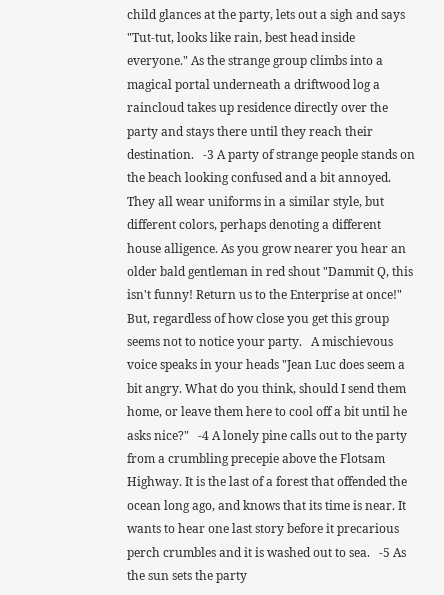child glances at the party, lets out a sigh and says "Tut-tut, looks like rain, best head inside everyone." As the strange group climbs into a magical portal underneath a driftwood log a raincloud takes up residence directly over the party and stays there until they reach their destination.   -3 A party of strange people stands on the beach looking confused and a bit annoyed. They all wear uniforms in a similar style, but different colors, perhaps denoting a different house alligence. As you grow nearer you hear an older bald gentleman in red shout "Dammit Q, this isn't funny! Return us to the Enterprise at once!" But, regardless of how close you get this group seems not to notice your party.   A mischievous voice speaks in your heads "Jean Luc does seem a bit angry. What do you think, should I send them home, or leave them here to cool off a bit until he asks nice?"   -4 A lonely pine calls out to the party from a crumbling precepie above the Flotsam Highway. It is the last of a forest that offended the ocean long ago, and knows that its time is near. It wants to hear one last story before it precarious perch crumbles and it is washed out to sea.   -5 As the sun sets the party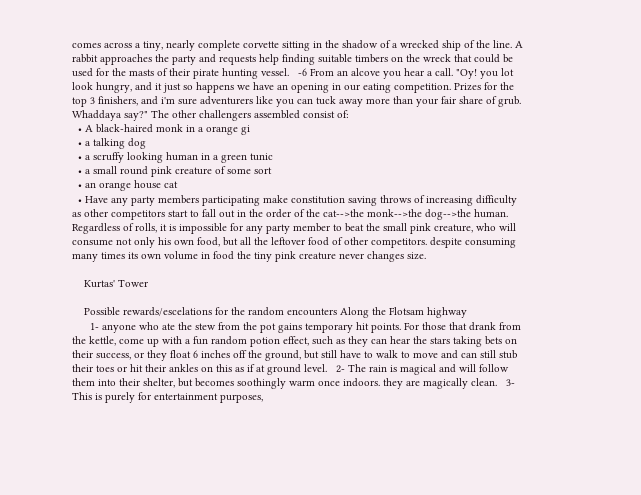comes across a tiny, nearly complete corvette sitting in the shadow of a wrecked ship of the line. A rabbit approaches the party and requests help finding suitable timbers on the wreck that could be used for the masts of their pirate hunting vessel.   -6 From an alcove you hear a call. "Oy! you lot look hungry, and it just so happens we have an opening in our eating competition. Prizes for the top 3 finishers, and i'm sure adventurers like you can tuck away more than your fair share of grub. Whaddaya say?" The other challengers assembled consist of:
  • A black-haired monk in a orange gi
  • a talking dog
  • a scruffy looking human in a green tunic
  • a small round pink creature of some sort
  • an orange house cat
  • Have any party members participating make constitution saving throws of increasing difficulty as other competitors start to fall out in the order of the cat-->the monk-->the dog-->the human. Regardless of rolls, it is impossible for any party member to beat the small pink creature, who will consume not only his own food, but all the leftover food of other competitors. despite consuming many times its own volume in food the tiny pink creature never changes size.

    Kurtas' Tower

    Possible rewards/escelations for the random encounters Along the Flotsam highway
      1- anyone who ate the stew from the pot gains temporary hit points. For those that drank from the kettle, come up with a fun random potion effect, such as they can hear the stars taking bets on their success, or they float 6 inches off the ground, but still have to walk to move and can still stub their toes or hit their ankles on this as if at ground level.   2- The rain is magical and will follow them into their shelter, but becomes soothingly warm once indoors. they are magically clean.   3- This is purely for entertainment purposes,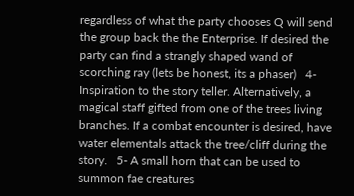regardless of what the party chooses Q will send the group back the the Enterprise. If desired the party can find a strangly shaped wand of scorching ray (lets be honest, its a phaser)   4- Inspiration to the story teller. Alternatively, a magical staff gifted from one of the trees living branches. If a combat encounter is desired, have water elementals attack the tree/cliff during the story.   5- A small horn that can be used to summon fae creatures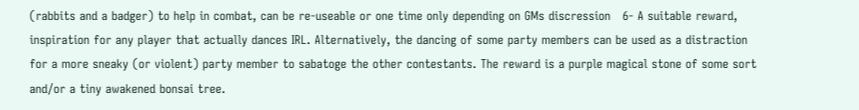(rabbits and a badger) to help in combat, can be re-useable or one time only depending on GMs discression   6- A suitable reward, inspiration for any player that actually dances IRL. Alternatively, the dancing of some party members can be used as a distraction for a more sneaky (or violent) party member to sabatoge the other contestants. The reward is a purple magical stone of some sort and/or a tiny awakened bonsai tree.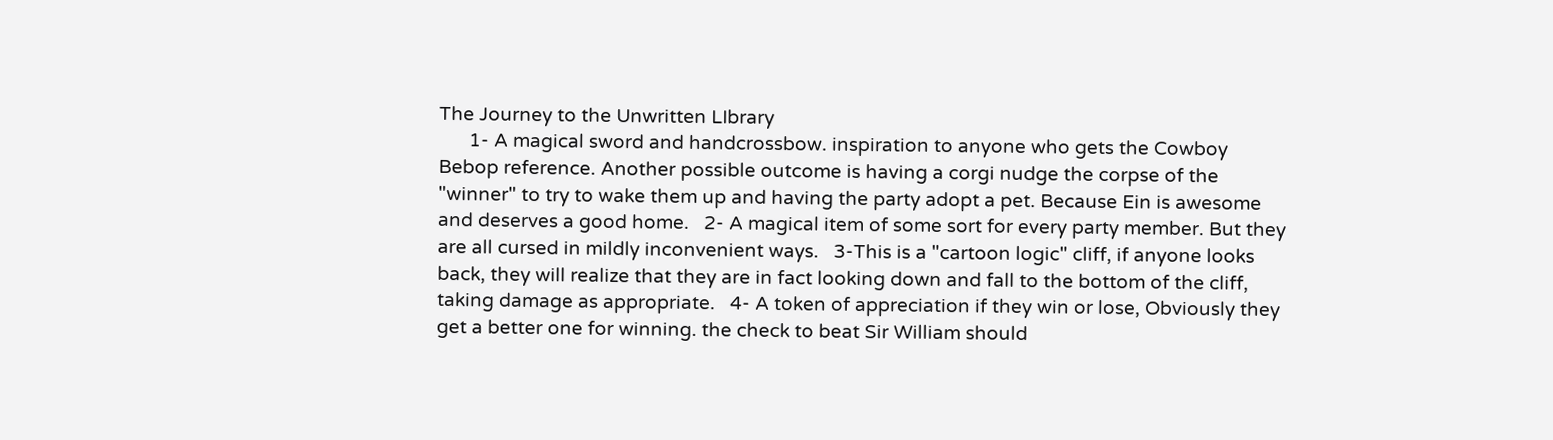The Journey to the Unwritten LIbrary
      1- A magical sword and handcrossbow. inspiration to anyone who gets the Cowboy Bebop reference. Another possible outcome is having a corgi nudge the corpse of the "winner" to try to wake them up and having the party adopt a pet. Because Ein is awesome and deserves a good home.   2- A magical item of some sort for every party member. But they are all cursed in mildly inconvenient ways.   3-This is a "cartoon logic" cliff, if anyone looks back, they will realize that they are in fact looking down and fall to the bottom of the cliff, taking damage as appropriate.   4- A token of appreciation if they win or lose, Obviously they get a better one for winning. the check to beat Sir William should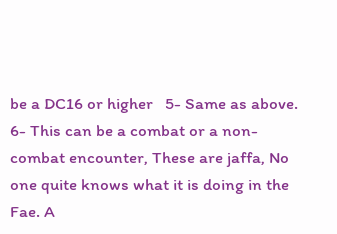be a DC16 or higher   5- Same as above.   6- This can be a combat or a non-combat encounter, These are jaffa, No one quite knows what it is doing in the Fae. A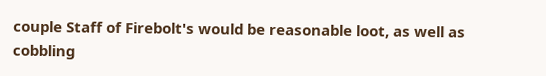couple Staff of Firebolt's would be reasonable loot, as well as cobbling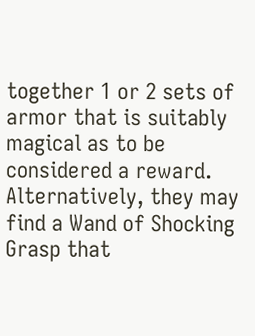together 1 or 2 sets of armor that is suitably magical as to be considered a reward. Alternatively, they may find a Wand of Shocking Grasp that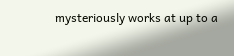mysteriously works at up to a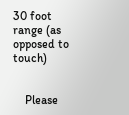30 foot range (as opposed to touch)


    Please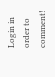Login in order to comment!